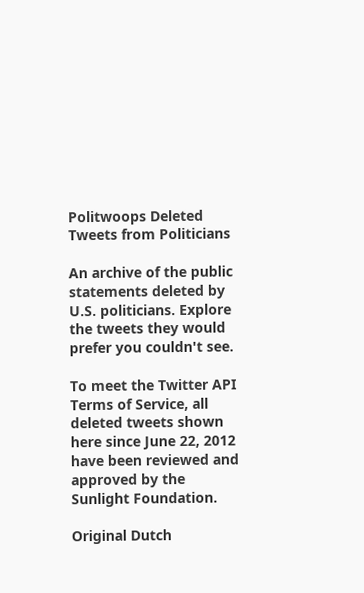Politwoops Deleted Tweets from Politicians

An archive of the public statements deleted by U.S. politicians. Explore the tweets they would prefer you couldn't see.

To meet the Twitter API Terms of Service, all deleted tweets shown here since June 22, 2012 have been reviewed and approved by the Sunlight Foundation.

Original Dutch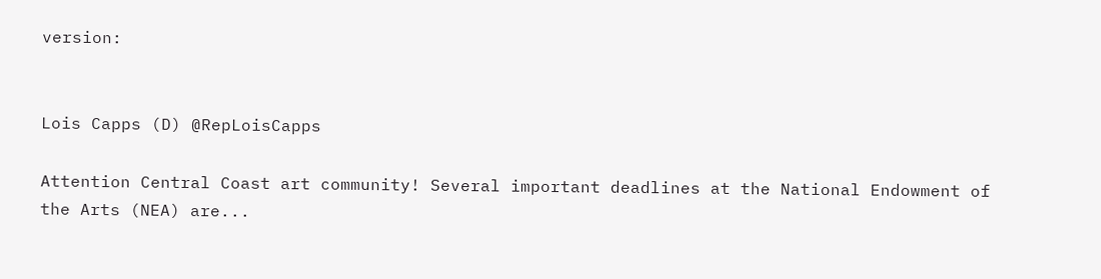version:


Lois Capps (D) @RepLoisCapps

Attention Central Coast art community! Several important deadlines at the National Endowment of the Arts (NEA) are...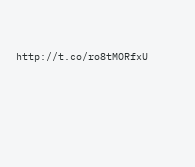http://t.co/ro8tMORfxU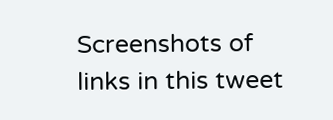Screenshots of links in this tweet